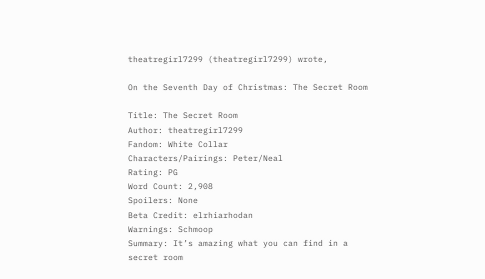theatregirl7299 (theatregirl7299) wrote,

On the Seventh Day of Christmas: The Secret Room

Title: The Secret Room
Author: theatregirl7299
Fandom: White Collar
Characters/Pairings: Peter/Neal
Rating: PG
Word Count: 2,908
Spoilers: None
Beta Credit: elrhiarhodan
Warnings: Schmoop
Summary: It’s amazing what you can find in a secret room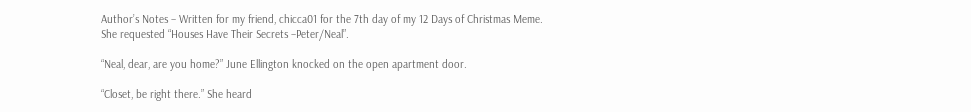Author’s Notes – Written for my friend, chicca01 for the 7th day of my 12 Days of Christmas Meme. She requested “Houses Have Their Secrets –Peter/Neal”.

“Neal, dear, are you home?” June Ellington knocked on the open apartment door.

“Closet, be right there.” She heard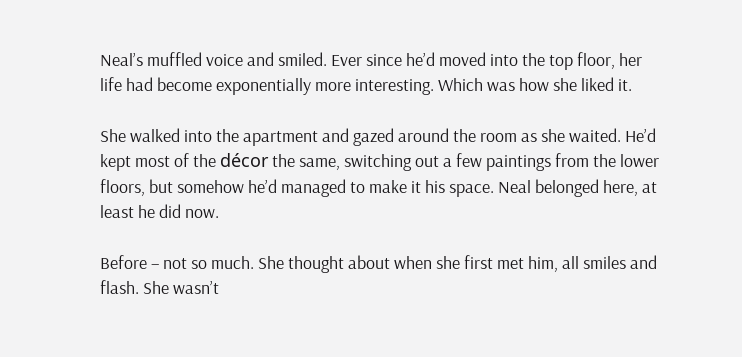Neal’s muffled voice and smiled. Ever since he’d moved into the top floor, her life had become exponentially more interesting. Which was how she liked it.

She walked into the apartment and gazed around the room as she waited. He’d kept most of the décor the same, switching out a few paintings from the lower floors, but somehow he’d managed to make it his space. Neal belonged here, at least he did now.

Before – not so much. She thought about when she first met him, all smiles and flash. She wasn’t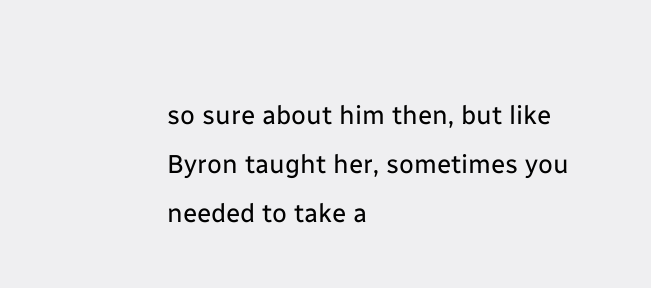so sure about him then, but like Byron taught her, sometimes you needed to take a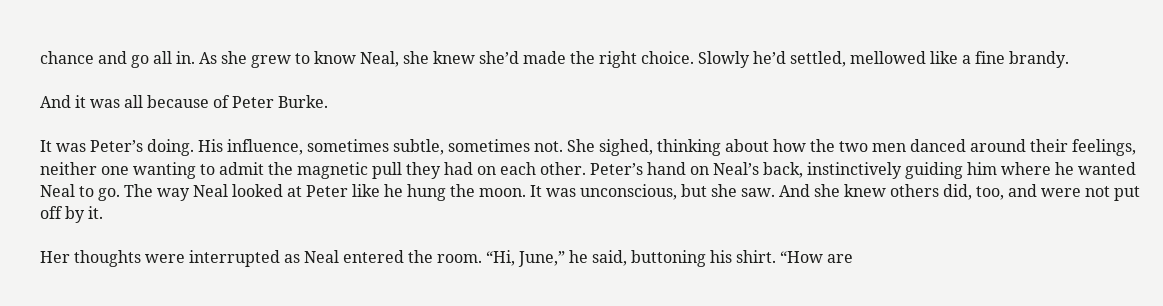chance and go all in. As she grew to know Neal, she knew she’d made the right choice. Slowly he’d settled, mellowed like a fine brandy.

And it was all because of Peter Burke.

It was Peter’s doing. His influence, sometimes subtle, sometimes not. She sighed, thinking about how the two men danced around their feelings, neither one wanting to admit the magnetic pull they had on each other. Peter’s hand on Neal’s back, instinctively guiding him where he wanted Neal to go. The way Neal looked at Peter like he hung the moon. It was unconscious, but she saw. And she knew others did, too, and were not put off by it.

Her thoughts were interrupted as Neal entered the room. “Hi, June,” he said, buttoning his shirt. “How are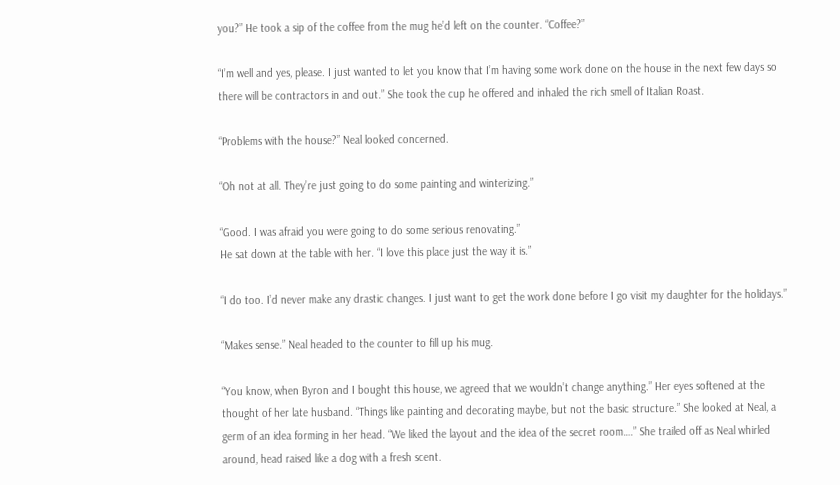you?” He took a sip of the coffee from the mug he’d left on the counter. “Coffee?”

“I’m well and yes, please. I just wanted to let you know that I’m having some work done on the house in the next few days so there will be contractors in and out.” She took the cup he offered and inhaled the rich smell of Italian Roast.

“Problems with the house?” Neal looked concerned.

“Oh not at all. They’re just going to do some painting and winterizing.”

“Good. I was afraid you were going to do some serious renovating.”
He sat down at the table with her. “I love this place just the way it is.”

“I do too. I’d never make any drastic changes. I just want to get the work done before I go visit my daughter for the holidays.”

“Makes sense.” Neal headed to the counter to fill up his mug.

“You know, when Byron and I bought this house, we agreed that we wouldn’t change anything.” Her eyes softened at the thought of her late husband. “Things like painting and decorating maybe, but not the basic structure.” She looked at Neal, a germ of an idea forming in her head. “We liked the layout and the idea of the secret room….” She trailed off as Neal whirled around, head raised like a dog with a fresh scent.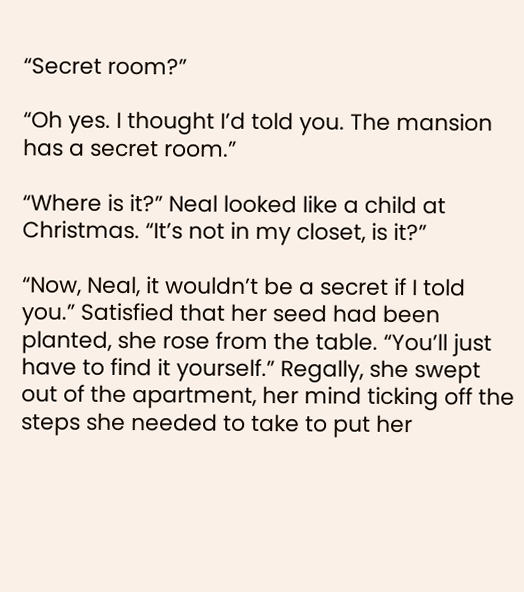“Secret room?”

“Oh yes. I thought I’d told you. The mansion has a secret room.”

“Where is it?” Neal looked like a child at Christmas. “It’s not in my closet, is it?”

“Now, Neal, it wouldn’t be a secret if I told you.” Satisfied that her seed had been planted, she rose from the table. “You’ll just have to find it yourself.” Regally, she swept out of the apartment, her mind ticking off the steps she needed to take to put her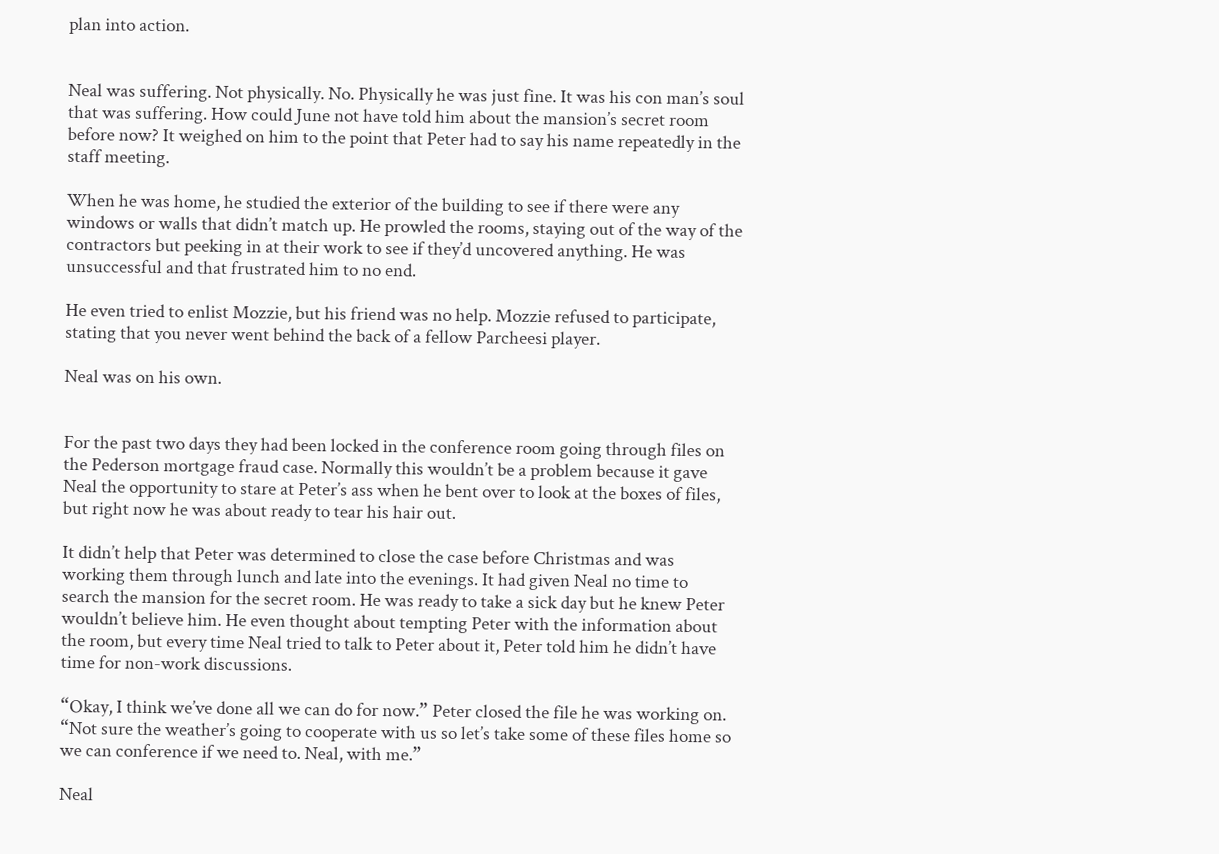plan into action.


Neal was suffering. Not physically. No. Physically he was just fine. It was his con man’s soul that was suffering. How could June not have told him about the mansion’s secret room before now? It weighed on him to the point that Peter had to say his name repeatedly in the staff meeting.

When he was home, he studied the exterior of the building to see if there were any windows or walls that didn’t match up. He prowled the rooms, staying out of the way of the contractors but peeking in at their work to see if they’d uncovered anything. He was unsuccessful and that frustrated him to no end.

He even tried to enlist Mozzie, but his friend was no help. Mozzie refused to participate, stating that you never went behind the back of a fellow Parcheesi player.

Neal was on his own.


For the past two days they had been locked in the conference room going through files on the Pederson mortgage fraud case. Normally this wouldn’t be a problem because it gave Neal the opportunity to stare at Peter’s ass when he bent over to look at the boxes of files, but right now he was about ready to tear his hair out.

It didn’t help that Peter was determined to close the case before Christmas and was working them through lunch and late into the evenings. It had given Neal no time to search the mansion for the secret room. He was ready to take a sick day but he knew Peter wouldn’t believe him. He even thought about tempting Peter with the information about the room, but every time Neal tried to talk to Peter about it, Peter told him he didn’t have time for non-work discussions.

“Okay, I think we’ve done all we can do for now.” Peter closed the file he was working on. “Not sure the weather’s going to cooperate with us so let’s take some of these files home so we can conference if we need to. Neal, with me.”

Neal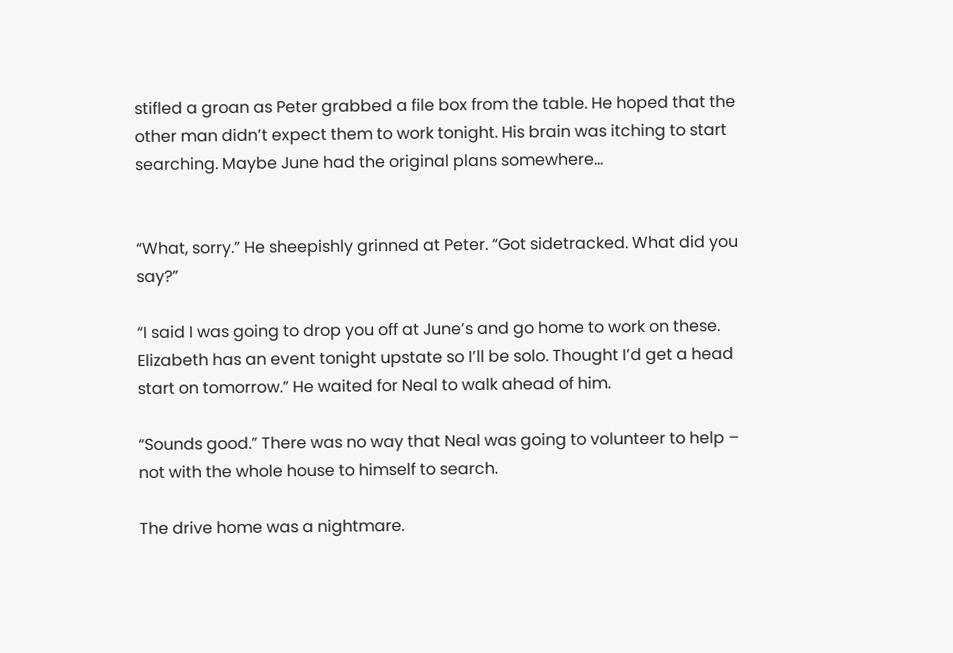stifled a groan as Peter grabbed a file box from the table. He hoped that the other man didn’t expect them to work tonight. His brain was itching to start searching. Maybe June had the original plans somewhere…


“What, sorry.” He sheepishly grinned at Peter. “Got sidetracked. What did you say?”

“I said I was going to drop you off at June’s and go home to work on these. Elizabeth has an event tonight upstate so I’ll be solo. Thought I’d get a head start on tomorrow.” He waited for Neal to walk ahead of him.

“Sounds good.” There was no way that Neal was going to volunteer to help – not with the whole house to himself to search.

The drive home was a nightmare.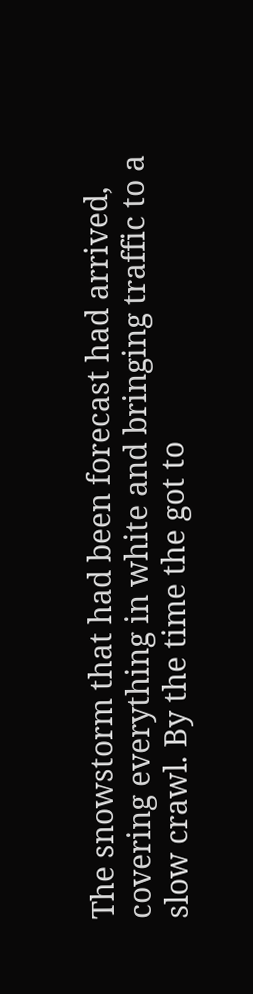The snowstorm that had been forecast had arrived, covering everything in white and bringing traffic to a slow crawl. By the time the got to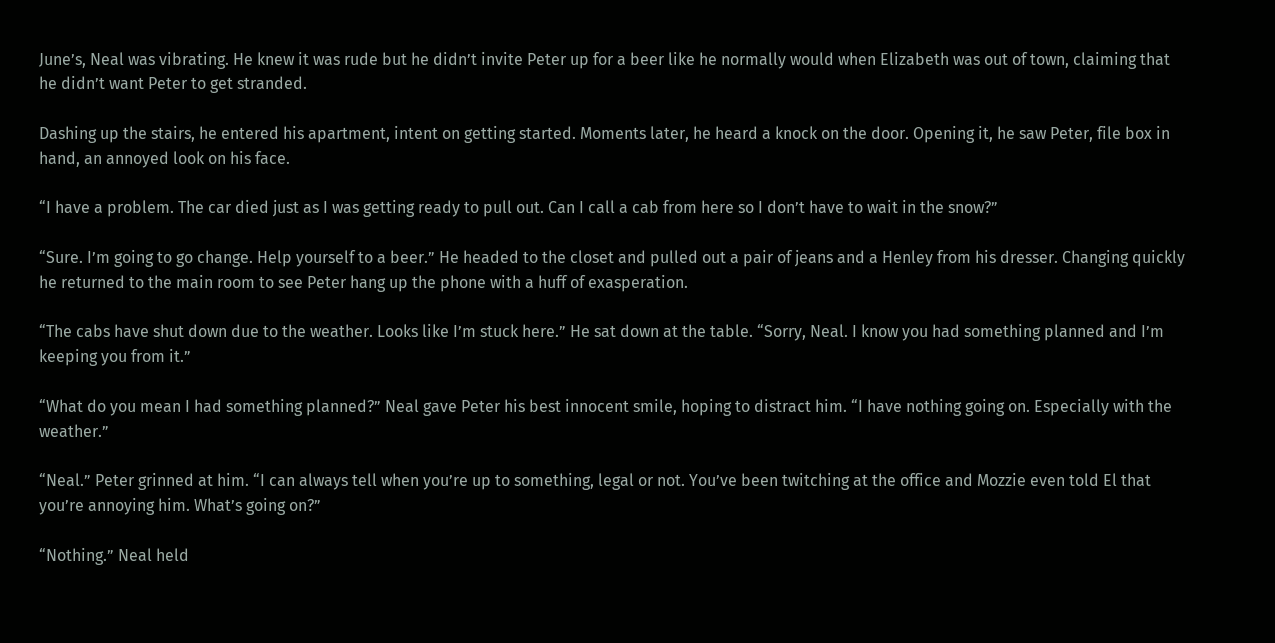June’s, Neal was vibrating. He knew it was rude but he didn’t invite Peter up for a beer like he normally would when Elizabeth was out of town, claiming that he didn’t want Peter to get stranded.

Dashing up the stairs, he entered his apartment, intent on getting started. Moments later, he heard a knock on the door. Opening it, he saw Peter, file box in hand, an annoyed look on his face.

“I have a problem. The car died just as I was getting ready to pull out. Can I call a cab from here so I don’t have to wait in the snow?”

“Sure. I’m going to go change. Help yourself to a beer.” He headed to the closet and pulled out a pair of jeans and a Henley from his dresser. Changing quickly he returned to the main room to see Peter hang up the phone with a huff of exasperation.

“The cabs have shut down due to the weather. Looks like I’m stuck here.” He sat down at the table. “Sorry, Neal. I know you had something planned and I’m keeping you from it.”

“What do you mean I had something planned?” Neal gave Peter his best innocent smile, hoping to distract him. “I have nothing going on. Especially with the weather.”

“Neal.” Peter grinned at him. “I can always tell when you’re up to something, legal or not. You’ve been twitching at the office and Mozzie even told El that you’re annoying him. What’s going on?”

“Nothing.” Neal held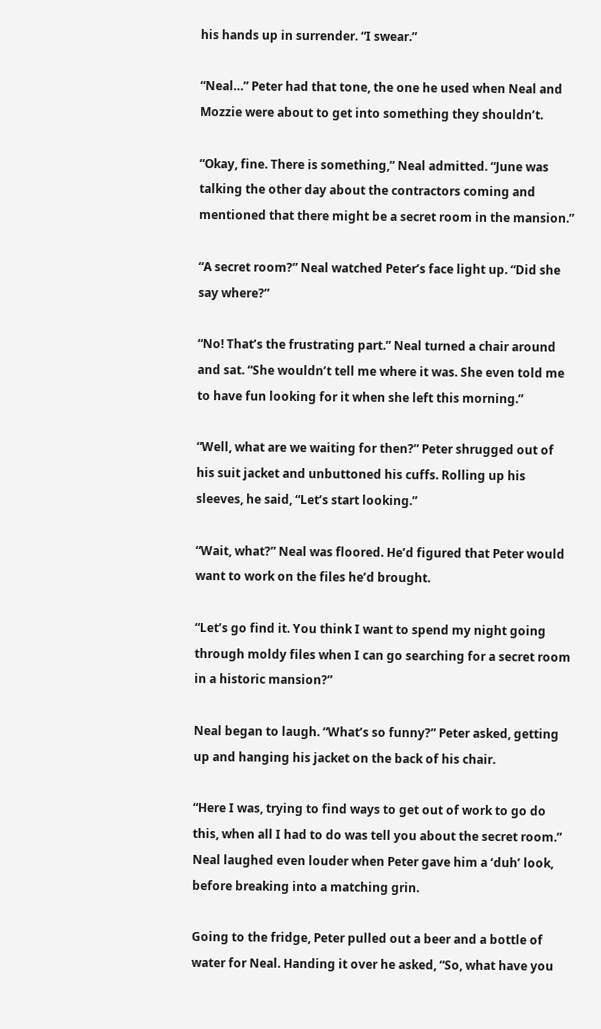his hands up in surrender. “I swear.”

“Neal…” Peter had that tone, the one he used when Neal and Mozzie were about to get into something they shouldn’t.

“Okay, fine. There is something,” Neal admitted. “June was talking the other day about the contractors coming and mentioned that there might be a secret room in the mansion.”

“A secret room?” Neal watched Peter’s face light up. “Did she say where?”

“No! That’s the frustrating part.” Neal turned a chair around and sat. “She wouldn’t tell me where it was. She even told me to have fun looking for it when she left this morning.”

“Well, what are we waiting for then?” Peter shrugged out of his suit jacket and unbuttoned his cuffs. Rolling up his sleeves, he said, “Let’s start looking.”

“Wait, what?” Neal was floored. He’d figured that Peter would want to work on the files he’d brought.

“Let’s go find it. You think I want to spend my night going through moldy files when I can go searching for a secret room in a historic mansion?”

Neal began to laugh. “What’s so funny?” Peter asked, getting up and hanging his jacket on the back of his chair.

“Here I was, trying to find ways to get out of work to go do this, when all I had to do was tell you about the secret room.” Neal laughed even louder when Peter gave him a ‘duh’ look, before breaking into a matching grin.

Going to the fridge, Peter pulled out a beer and a bottle of water for Neal. Handing it over he asked, “So, what have you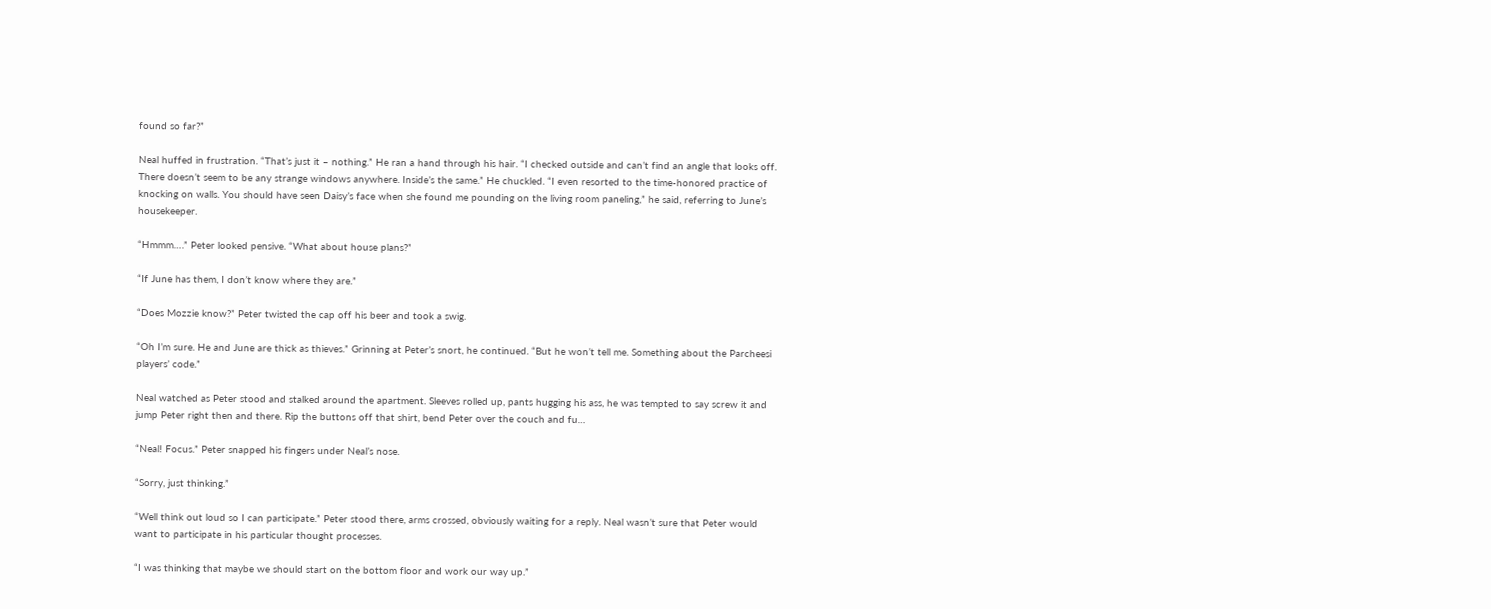found so far?”

Neal huffed in frustration. “That’s just it – nothing.” He ran a hand through his hair. “I checked outside and can’t find an angle that looks off. There doesn’t seem to be any strange windows anywhere. Inside’s the same.” He chuckled. “I even resorted to the time-honored practice of knocking on walls. You should have seen Daisy’s face when she found me pounding on the living room paneling,” he said, referring to June’s housekeeper.

“Hmmm….” Peter looked pensive. “What about house plans?”

“If June has them, I don’t know where they are.”

“Does Mozzie know?” Peter twisted the cap off his beer and took a swig.

“Oh I’m sure. He and June are thick as thieves.” Grinning at Peter’s snort, he continued. “But he won’t tell me. Something about the Parcheesi players’ code.”

Neal watched as Peter stood and stalked around the apartment. Sleeves rolled up, pants hugging his ass, he was tempted to say screw it and jump Peter right then and there. Rip the buttons off that shirt, bend Peter over the couch and fu…

“Neal! Focus.” Peter snapped his fingers under Neal’s nose.

“Sorry, just thinking.”

“Well think out loud so I can participate.” Peter stood there, arms crossed, obviously waiting for a reply. Neal wasn’t sure that Peter would want to participate in his particular thought processes.

“I was thinking that maybe we should start on the bottom floor and work our way up.”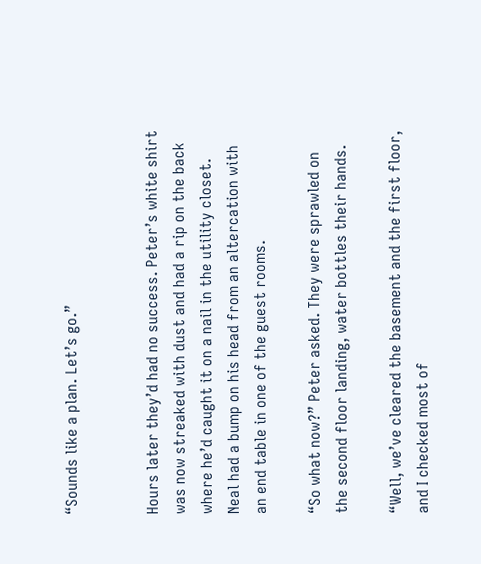“Sounds like a plan. Let’s go.”


Hours later they’d had no success. Peter’s white shirt was now streaked with dust and had a rip on the back where he’d caught it on a nail in the utility closet. Neal had a bump on his head from an altercation with an end table in one of the guest rooms.

“So what now?” Peter asked. They were sprawled on the second floor landing, water bottles their hands.

“Well, we’ve cleared the basement and the first floor, and I checked most of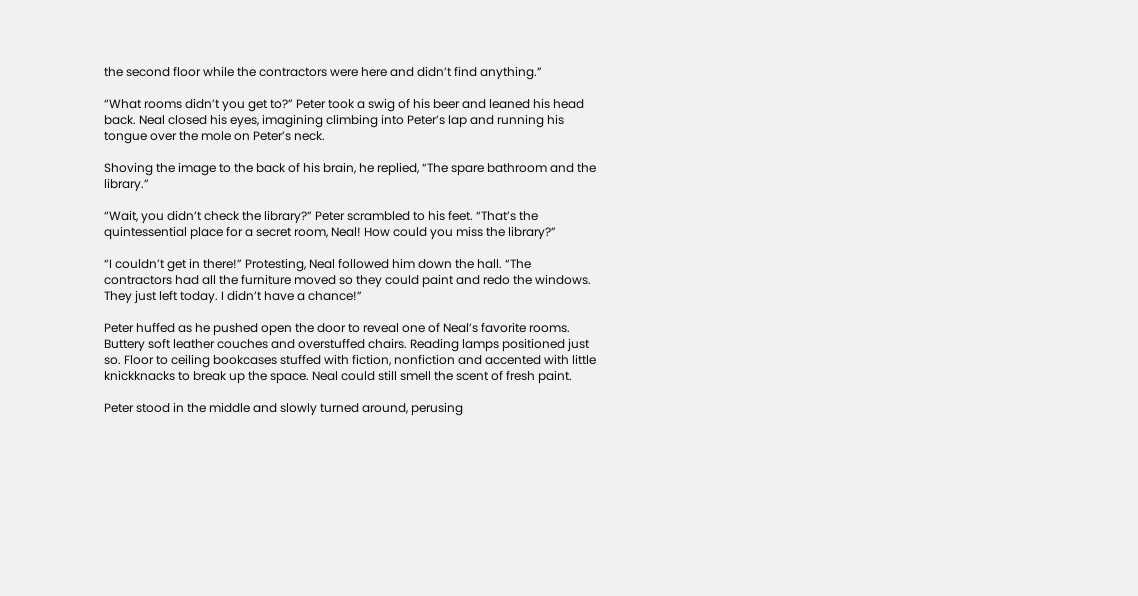the second floor while the contractors were here and didn’t find anything.”

“What rooms didn’t you get to?” Peter took a swig of his beer and leaned his head back. Neal closed his eyes, imagining climbing into Peter’s lap and running his tongue over the mole on Peter’s neck.

Shoving the image to the back of his brain, he replied, “The spare bathroom and the library.”

“Wait, you didn’t check the library?” Peter scrambled to his feet. “That’s the quintessential place for a secret room, Neal! How could you miss the library?”

“I couldn’t get in there!” Protesting, Neal followed him down the hall. “The contractors had all the furniture moved so they could paint and redo the windows. They just left today. I didn’t have a chance!”

Peter huffed as he pushed open the door to reveal one of Neal’s favorite rooms. Buttery soft leather couches and overstuffed chairs. Reading lamps positioned just so. Floor to ceiling bookcases stuffed with fiction, nonfiction and accented with little knickknacks to break up the space. Neal could still smell the scent of fresh paint.

Peter stood in the middle and slowly turned around, perusing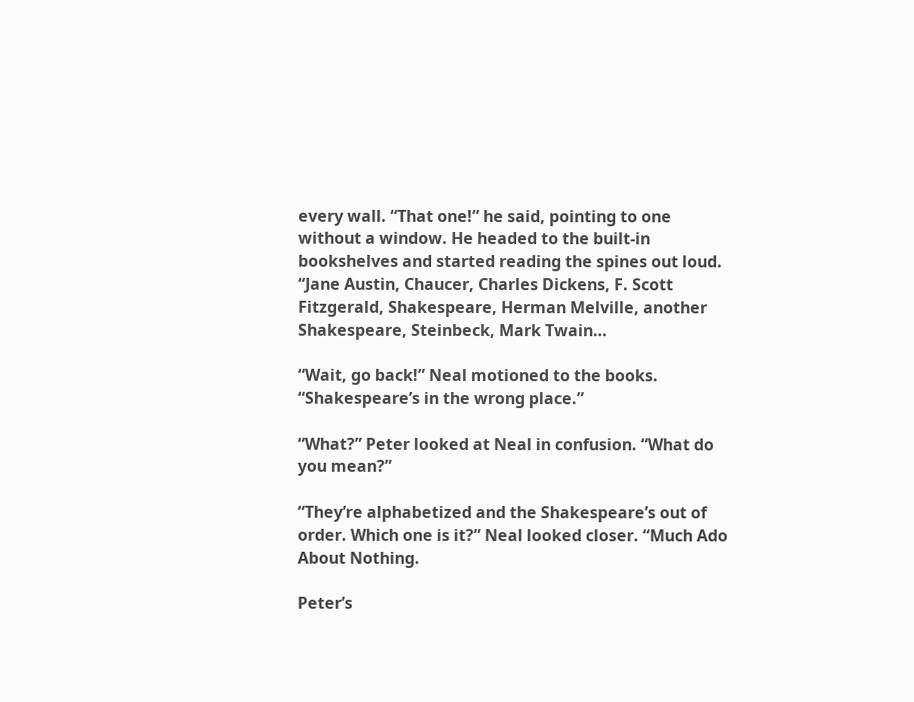every wall. “That one!” he said, pointing to one without a window. He headed to the built-in bookshelves and started reading the spines out loud. “Jane Austin, Chaucer, Charles Dickens, F. Scott Fitzgerald, Shakespeare, Herman Melville, another Shakespeare, Steinbeck, Mark Twain…

“Wait, go back!” Neal motioned to the books. “Shakespeare’s in the wrong place.”

“What?” Peter looked at Neal in confusion. “What do you mean?”

“They’re alphabetized and the Shakespeare’s out of order. Which one is it?” Neal looked closer. “Much Ado About Nothing.

Peter’s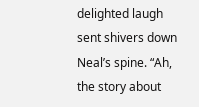delighted laugh sent shivers down Neal’s spine. “Ah, the story about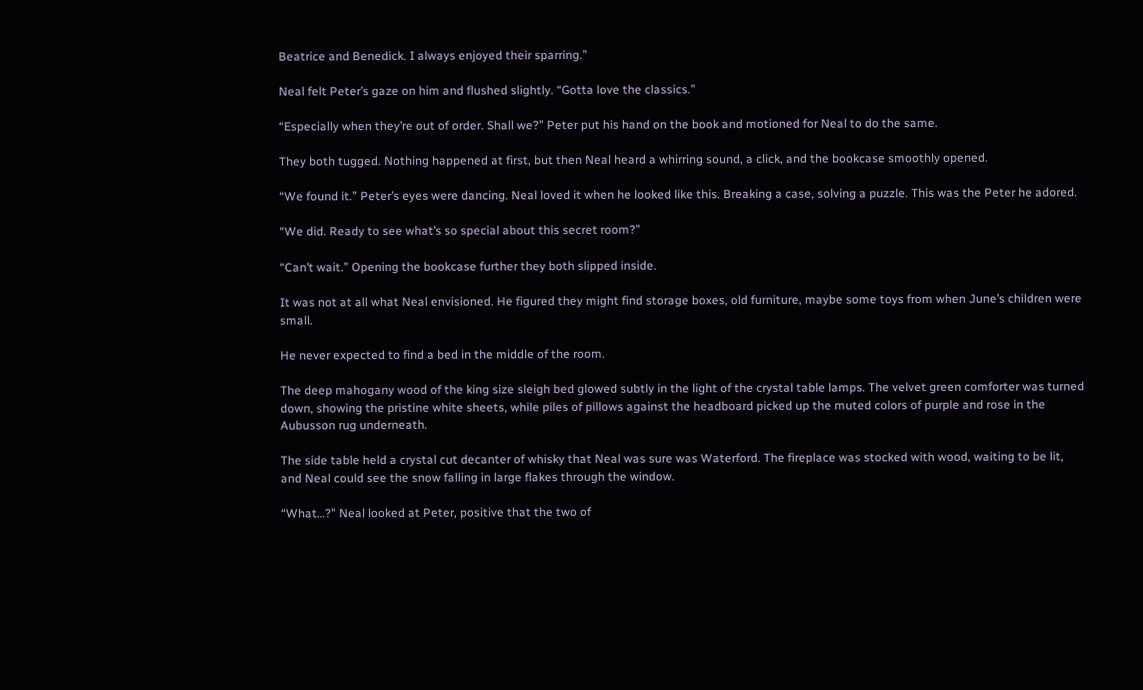Beatrice and Benedick. I always enjoyed their sparring.”

Neal felt Peter’s gaze on him and flushed slightly. “Gotta love the classics.”

“Especially when they’re out of order. Shall we?” Peter put his hand on the book and motioned for Neal to do the same.

They both tugged. Nothing happened at first, but then Neal heard a whirring sound, a click, and the bookcase smoothly opened.

“We found it.” Peter’s eyes were dancing. Neal loved it when he looked like this. Breaking a case, solving a puzzle. This was the Peter he adored.

“We did. Ready to see what’s so special about this secret room?”

“Can’t wait.” Opening the bookcase further they both slipped inside.

It was not at all what Neal envisioned. He figured they might find storage boxes, old furniture, maybe some toys from when June’s children were small.

He never expected to find a bed in the middle of the room.

The deep mahogany wood of the king size sleigh bed glowed subtly in the light of the crystal table lamps. The velvet green comforter was turned down, showing the pristine white sheets, while piles of pillows against the headboard picked up the muted colors of purple and rose in the Aubusson rug underneath.

The side table held a crystal cut decanter of whisky that Neal was sure was Waterford. The fireplace was stocked with wood, waiting to be lit, and Neal could see the snow falling in large flakes through the window.

“What…?” Neal looked at Peter, positive that the two of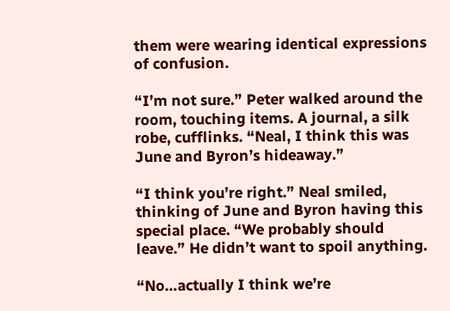them were wearing identical expressions of confusion.

“I’m not sure.” Peter walked around the room, touching items. A journal, a silk robe, cufflinks. “Neal, I think this was June and Byron’s hideaway.”

“I think you’re right.” Neal smiled, thinking of June and Byron having this special place. “We probably should leave.” He didn’t want to spoil anything.

“No…actually I think we’re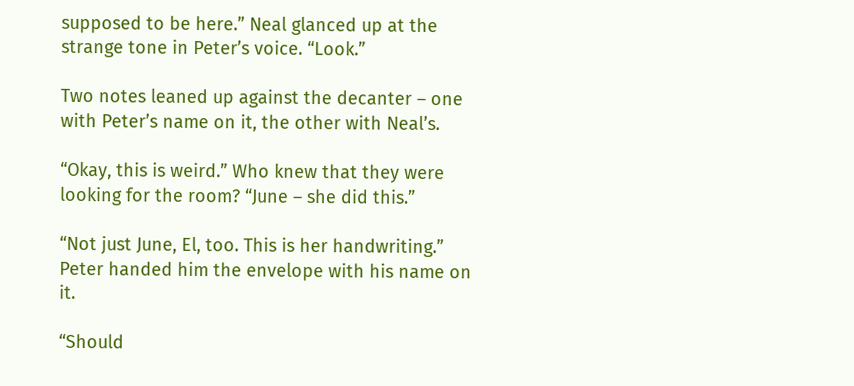supposed to be here.” Neal glanced up at the strange tone in Peter’s voice. “Look.”

Two notes leaned up against the decanter – one with Peter’s name on it, the other with Neal’s.

“Okay, this is weird.” Who knew that they were looking for the room? “June – she did this.”

“Not just June, El, too. This is her handwriting.” Peter handed him the envelope with his name on it.

“Should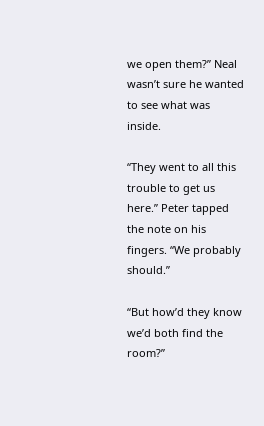we open them?” Neal wasn’t sure he wanted to see what was inside.

“They went to all this trouble to get us here.” Peter tapped the note on his fingers. “We probably should.”

“But how’d they know we’d both find the room?”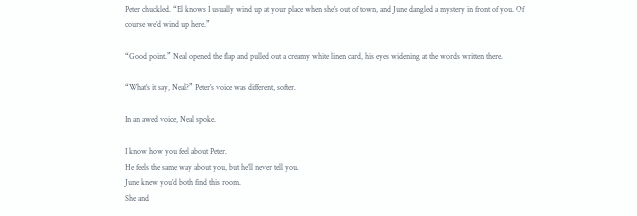Peter chuckled. “El knows I usually wind up at your place when she’s out of town, and June dangled a mystery in front of you. Of course we’d wind up here.”

“Good point.” Neal opened the flap and pulled out a creamy white linen card, his eyes widening at the words written there.

“What’s it say, Neal?” Peter’s voice was different, softer.

In an awed voice, Neal spoke.

I know how you feel about Peter.
He feels the same way about you, but he’ll never tell you.
June knew you’d both find this room.
She and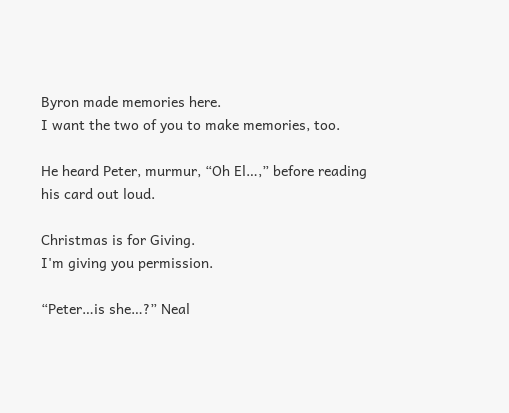Byron made memories here.
I want the two of you to make memories, too.

He heard Peter, murmur, “Oh El…,” before reading his card out loud.

Christmas is for Giving.
I'm giving you permission.

“Peter…is she…?” Neal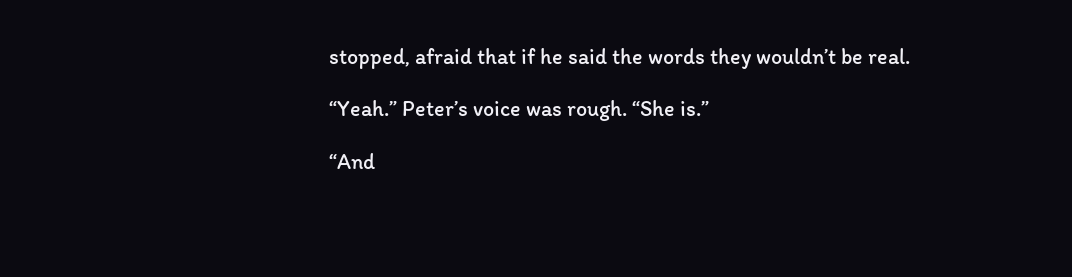stopped, afraid that if he said the words they wouldn’t be real.

“Yeah.” Peter’s voice was rough. “She is.”

“And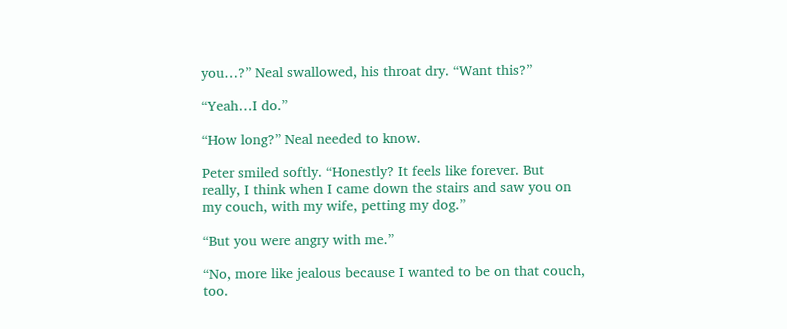you…?” Neal swallowed, his throat dry. “Want this?”

“Yeah…I do.”

“How long?” Neal needed to know.

Peter smiled softly. “Honestly? It feels like forever. But really, I think when I came down the stairs and saw you on my couch, with my wife, petting my dog.”

“But you were angry with me.”

“No, more like jealous because I wanted to be on that couch, too.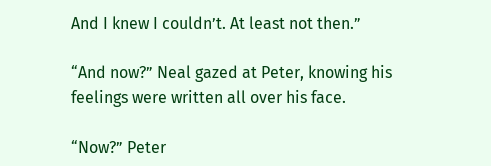And I knew I couldn’t. At least not then.”

“And now?” Neal gazed at Peter, knowing his feelings were written all over his face.

“Now?” Peter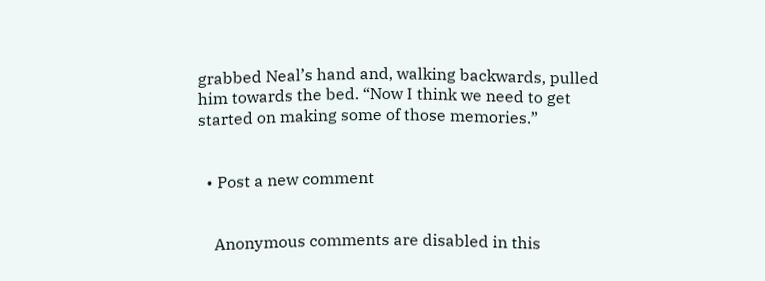grabbed Neal’s hand and, walking backwards, pulled him towards the bed. “Now I think we need to get started on making some of those memories.”


  • Post a new comment


    Anonymous comments are disabled in this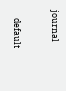journal

    default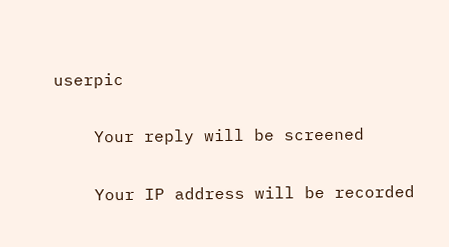userpic

    Your reply will be screened

    Your IP address will be recorded